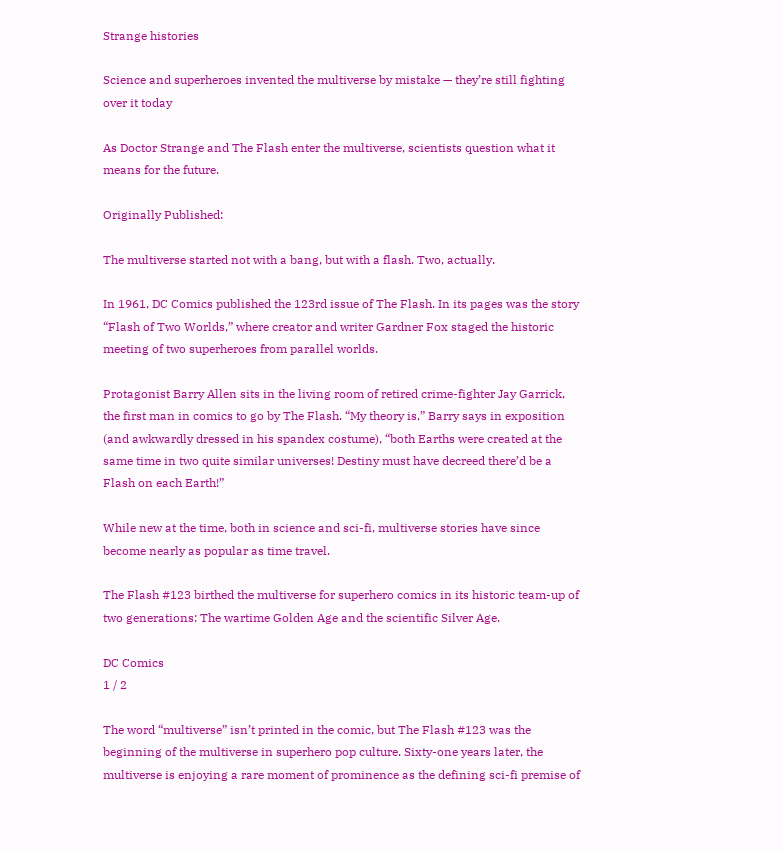Strange histories

Science and superheroes invented the multiverse by mistake — they’re still fighting over it today

As Doctor Strange and The Flash enter the multiverse, scientists question what it means for the future.

Originally Published:

The multiverse started not with a bang, but with a flash. Two, actually.

In 1961, DC Comics published the 123rd issue of The Flash. In its pages was the story “Flash of Two Worlds,” where creator and writer Gardner Fox staged the historic meeting of two superheroes from parallel worlds.

Protagonist Barry Allen sits in the living room of retired crime-fighter Jay Garrick, the first man in comics to go by The Flash. “My theory is,” Barry says in exposition (and awkwardly dressed in his spandex costume), “both Earths were created at the same time in two quite similar universes! Destiny must have decreed there’d be a Flash on each Earth!”

While new at the time, both in science and sci-fi, multiverse stories have since become nearly as popular as time travel.

The Flash #123 birthed the multiverse for superhero comics in its historic team-up of two generations: The wartime Golden Age and the scientific Silver Age.

DC Comics
1 / 2

The word “multiverse” isn’t printed in the comic, but The Flash #123 was the beginning of the multiverse in superhero pop culture. Sixty-one years later, the multiverse is enjoying a rare moment of prominence as the defining sci-fi premise of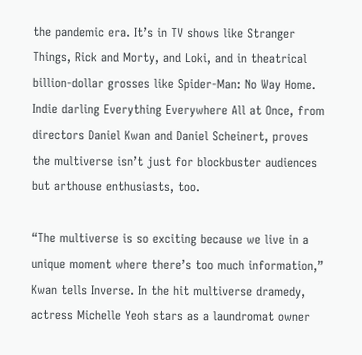the pandemic era. It’s in TV shows like Stranger Things, Rick and Morty, and Loki, and in theatrical billion-dollar grosses like Spider-Man: No Way Home. Indie darling Everything Everywhere All at Once, from directors Daniel Kwan and Daniel Scheinert, proves the multiverse isn’t just for blockbuster audiences but arthouse enthusiasts, too.

“The multiverse is so exciting because we live in a unique moment where there’s too much information,” Kwan tells Inverse. In the hit multiverse dramedy, actress Michelle Yeoh stars as a laundromat owner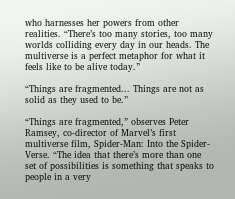who harnesses her powers from other realities. “There’s too many stories, too many worlds colliding every day in our heads. The multiverse is a perfect metaphor for what it feels like to be alive today.”

“Things are fragmented... Things are not as solid as they used to be.”

“Things are fragmented,” observes Peter Ramsey, co-director of Marvel’s first multiverse film, Spider-Man: Into the Spider-Verse. “The idea that there’s more than one set of possibilities is something that speaks to people in a very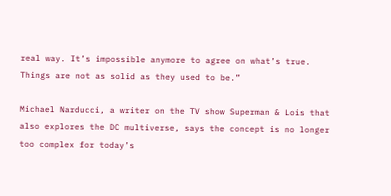real way. It’s impossible anymore to agree on what’s true. Things are not as solid as they used to be.”

Michael Narducci, a writer on the TV show Superman & Lois that also explores the DC multiverse, says the concept is no longer too complex for today’s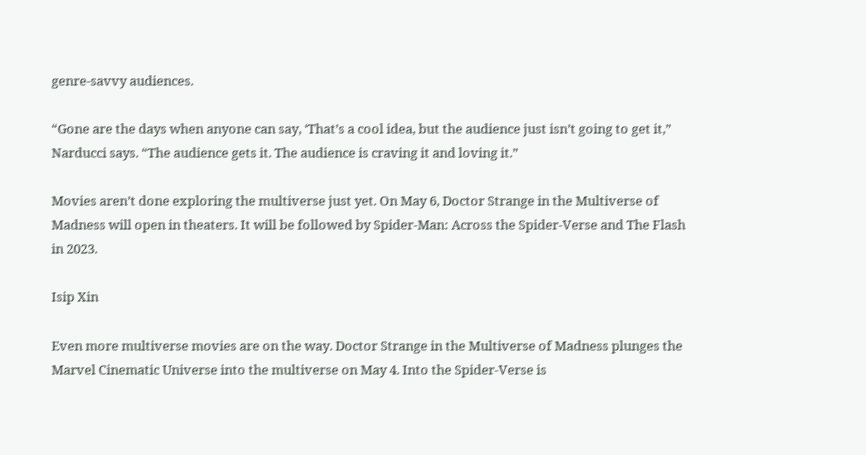genre-savvy audiences.

“Gone are the days when anyone can say, ‘That’s a cool idea, but the audience just isn’t going to get it,” Narducci says. “The audience gets it. The audience is craving it and loving it.”

Movies aren’t done exploring the multiverse just yet. On May 6, Doctor Strange in the Multiverse of Madness will open in theaters. It will be followed by Spider-Man: Across the Spider-Verse and The Flash in 2023.

Isip Xin

Even more multiverse movies are on the way. Doctor Strange in the Multiverse of Madness plunges the Marvel Cinematic Universe into the multiverse on May 4. Into the Spider-Verse is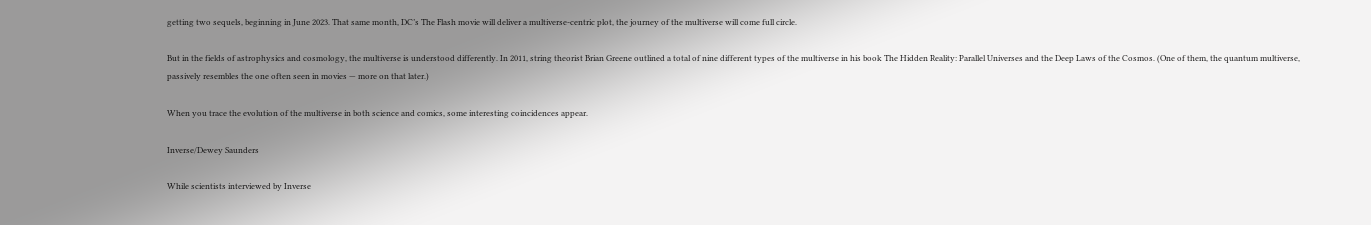getting two sequels, beginning in June 2023. That same month, DC’s The Flash movie will deliver a multiverse-centric plot, the journey of the multiverse will come full circle.

But in the fields of astrophysics and cosmology, the multiverse is understood differently. In 2011, string theorist Brian Greene outlined a total of nine different types of the multiverse in his book The Hidden Reality: Parallel Universes and the Deep Laws of the Cosmos. (One of them, the quantum multiverse, passively resembles the one often seen in movies — more on that later.)

When you trace the evolution of the multiverse in both science and comics, some interesting coincidences appear.

Inverse/Dewey Saunders

While scientists interviewed by Inverse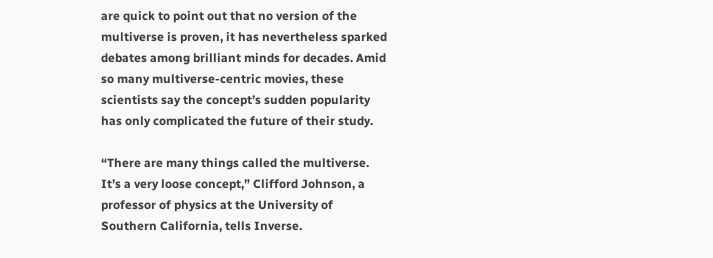are quick to point out that no version of the multiverse is proven, it has nevertheless sparked debates among brilliant minds for decades. Amid so many multiverse-centric movies, these scientists say the concept’s sudden popularity has only complicated the future of their study.

“There are many things called the multiverse. It’s a very loose concept,” Clifford Johnson, a professor of physics at the University of Southern California, tells Inverse.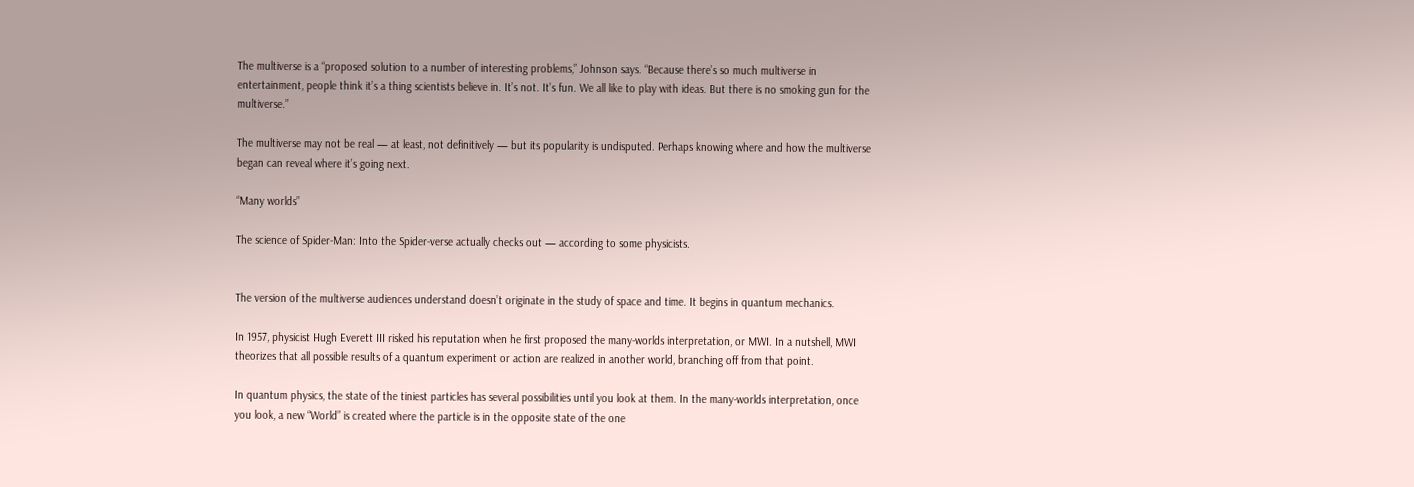The multiverse is a “proposed solution to a number of interesting problems,” Johnson says. “Because there’s so much multiverse in entertainment, people think it’s a thing scientists believe in. It’s not. It’s fun. We all like to play with ideas. But there is no smoking gun for the multiverse.”

The multiverse may not be real — at least, not definitively — but its popularity is undisputed. Perhaps knowing where and how the multiverse began can reveal where it’s going next.

“Many worlds”

The science of Spider-Man: Into the Spider-verse actually checks out — according to some physicists.


The version of the multiverse audiences understand doesn’t originate in the study of space and time. It begins in quantum mechanics.

In 1957, physicist Hugh Everett III risked his reputation when he first proposed the many-worlds interpretation, or MWI. In a nutshell, MWI theorizes that all possible results of a quantum experiment or action are realized in another world, branching off from that point.

In quantum physics, the state of the tiniest particles has several possibilities until you look at them. In the many-worlds interpretation, once you look, a new “World” is created where the particle is in the opposite state of the one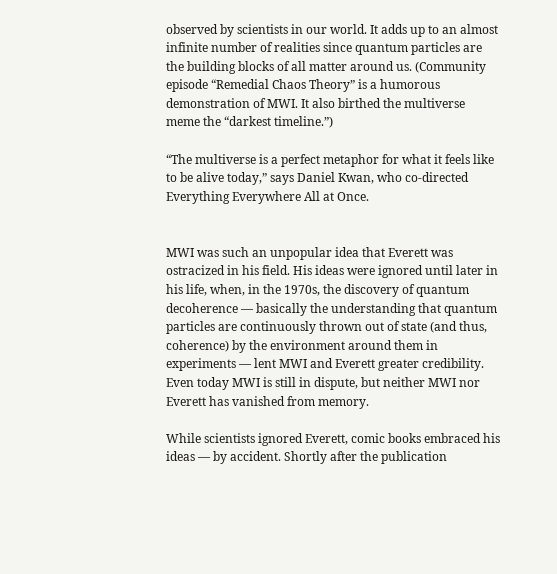observed by scientists in our world. It adds up to an almost infinite number of realities since quantum particles are the building blocks of all matter around us. (Community episode “Remedial Chaos Theory” is a humorous demonstration of MWI. It also birthed the multiverse meme the “darkest timeline.”)

“The multiverse is a perfect metaphor for what it feels like to be alive today,” says Daniel Kwan, who co-directed Everything Everywhere All at Once.


MWI was such an unpopular idea that Everett was ostracized in his field. His ideas were ignored until later in his life, when, in the 1970s, the discovery of quantum decoherence — basically the understanding that quantum particles are continuously thrown out of state (and thus, coherence) by the environment around them in experiments — lent MWI and Everett greater credibility. Even today MWI is still in dispute, but neither MWI nor Everett has vanished from memory.

While scientists ignored Everett, comic books embraced his ideas — by accident. Shortly after the publication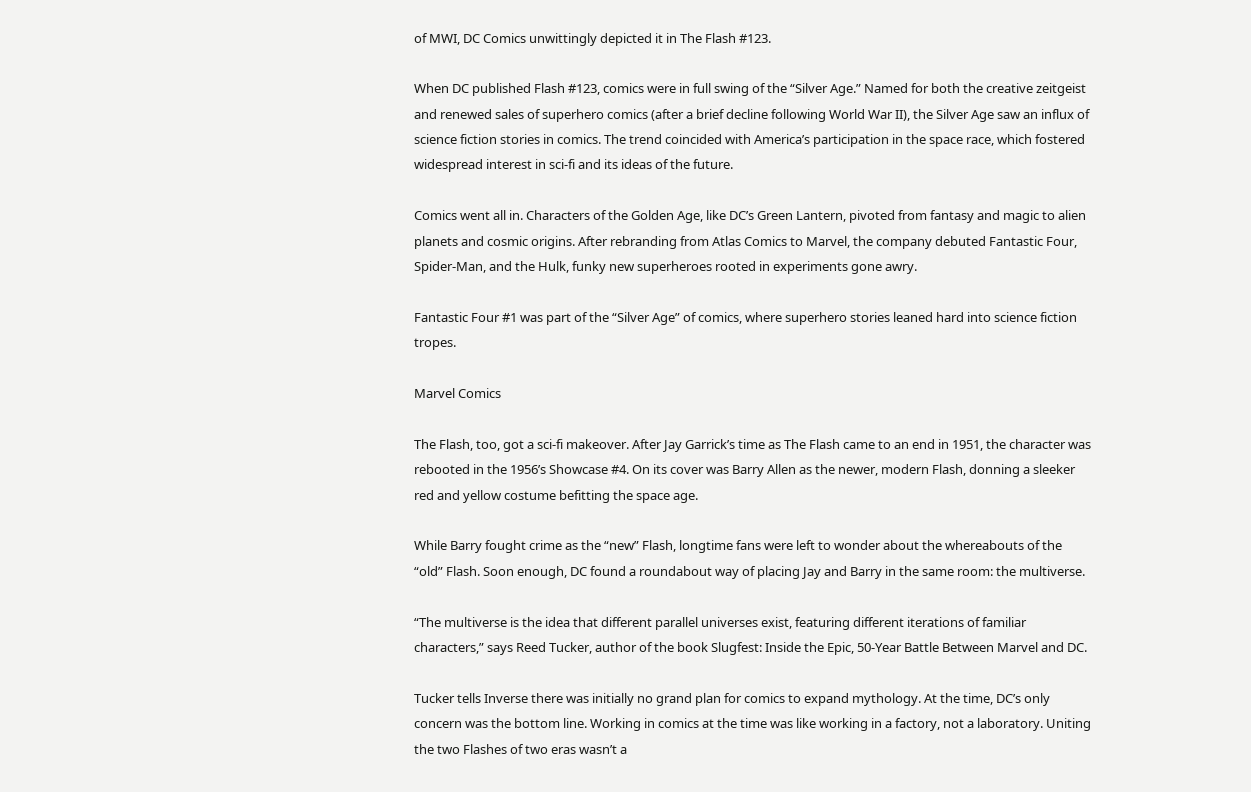of MWI, DC Comics unwittingly depicted it in The Flash #123.

When DC published Flash #123, comics were in full swing of the “Silver Age.” Named for both the creative zeitgeist and renewed sales of superhero comics (after a brief decline following World War II), the Silver Age saw an influx of science fiction stories in comics. The trend coincided with America’s participation in the space race, which fostered widespread interest in sci-fi and its ideas of the future.

Comics went all in. Characters of the Golden Age, like DC’s Green Lantern, pivoted from fantasy and magic to alien planets and cosmic origins. After rebranding from Atlas Comics to Marvel, the company debuted Fantastic Four, Spider-Man, and the Hulk, funky new superheroes rooted in experiments gone awry.

Fantastic Four #1 was part of the “Silver Age” of comics, where superhero stories leaned hard into science fiction tropes.

Marvel Comics

The Flash, too, got a sci-fi makeover. After Jay Garrick’s time as The Flash came to an end in 1951, the character was rebooted in the 1956’s Showcase #4. On its cover was Barry Allen as the newer, modern Flash, donning a sleeker red and yellow costume befitting the space age.

While Barry fought crime as the “new” Flash, longtime fans were left to wonder about the whereabouts of the “old” Flash. Soon enough, DC found a roundabout way of placing Jay and Barry in the same room: the multiverse.

“The multiverse is the idea that different parallel universes exist, featuring different iterations of familiar characters,” says Reed Tucker, author of the book Slugfest: Inside the Epic, 50-Year Battle Between Marvel and DC.

Tucker tells Inverse there was initially no grand plan for comics to expand mythology. At the time, DC’s only concern was the bottom line. Working in comics at the time was like working in a factory, not a laboratory. Uniting the two Flashes of two eras wasn’t a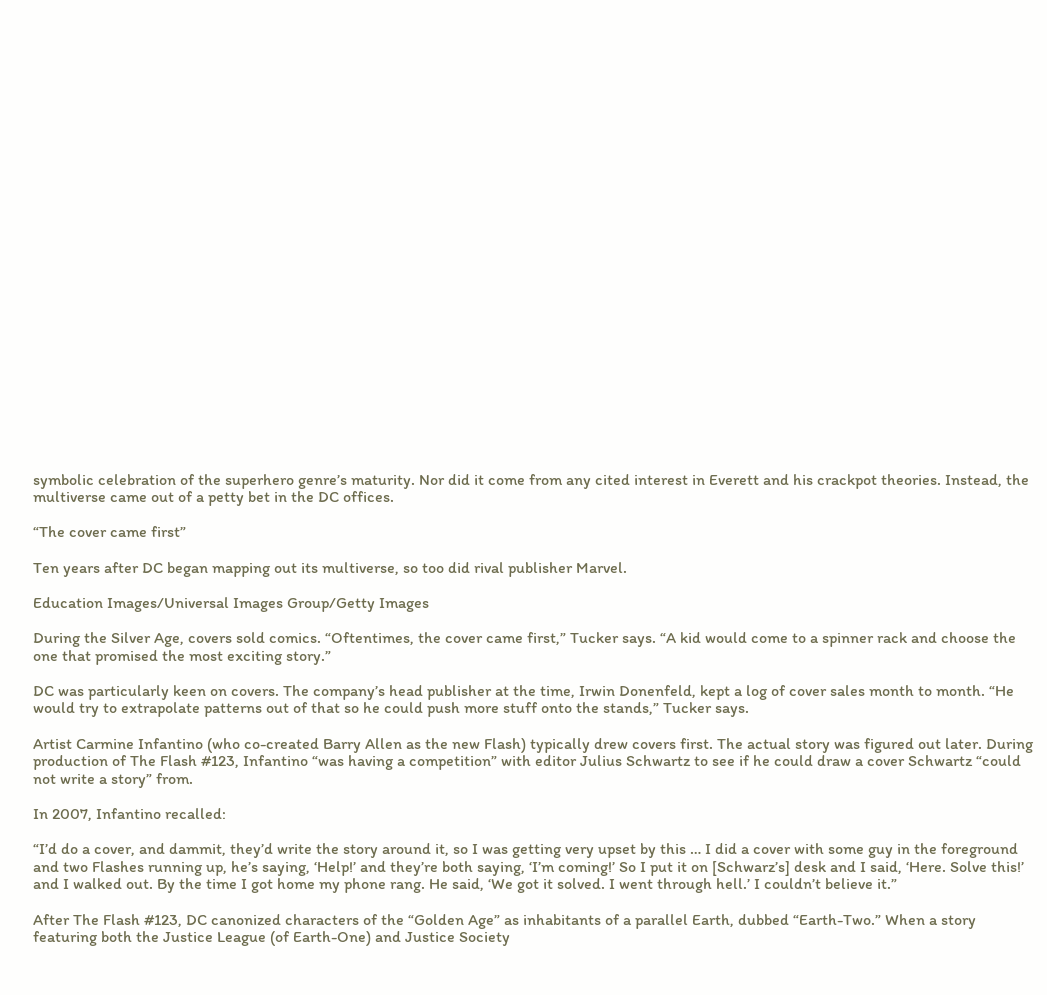symbolic celebration of the superhero genre’s maturity. Nor did it come from any cited interest in Everett and his crackpot theories. Instead, the multiverse came out of a petty bet in the DC offices.

“The cover came first”

Ten years after DC began mapping out its multiverse, so too did rival publisher Marvel.

Education Images/Universal Images Group/Getty Images

During the Silver Age, covers sold comics. “Oftentimes, the cover came first,” Tucker says. “A kid would come to a spinner rack and choose the one that promised the most exciting story.”

DC was particularly keen on covers. The company’s head publisher at the time, Irwin Donenfeld, kept a log of cover sales month to month. “He would try to extrapolate patterns out of that so he could push more stuff onto the stands,” Tucker says.

Artist Carmine Infantino (who co-created Barry Allen as the new Flash) typically drew covers first. The actual story was figured out later. During production of The Flash #123, Infantino “was having a competition” with editor Julius Schwartz to see if he could draw a cover Schwartz “could not write a story” from.

In 2007, Infantino recalled:

“I’d do a cover, and dammit, they’d write the story around it, so I was getting very upset by this … I did a cover with some guy in the foreground and two Flashes running up, he’s saying, ‘Help!’ and they’re both saying, ‘I’m coming!’ So I put it on [Schwarz’s] desk and I said, ‘Here. Solve this!’ and I walked out. By the time I got home my phone rang. He said, ‘We got it solved. I went through hell.’ I couldn’t believe it.”

After The Flash #123, DC canonized characters of the “Golden Age” as inhabitants of a parallel Earth, dubbed “Earth-Two.” When a story featuring both the Justice League (of Earth-One) and Justice Society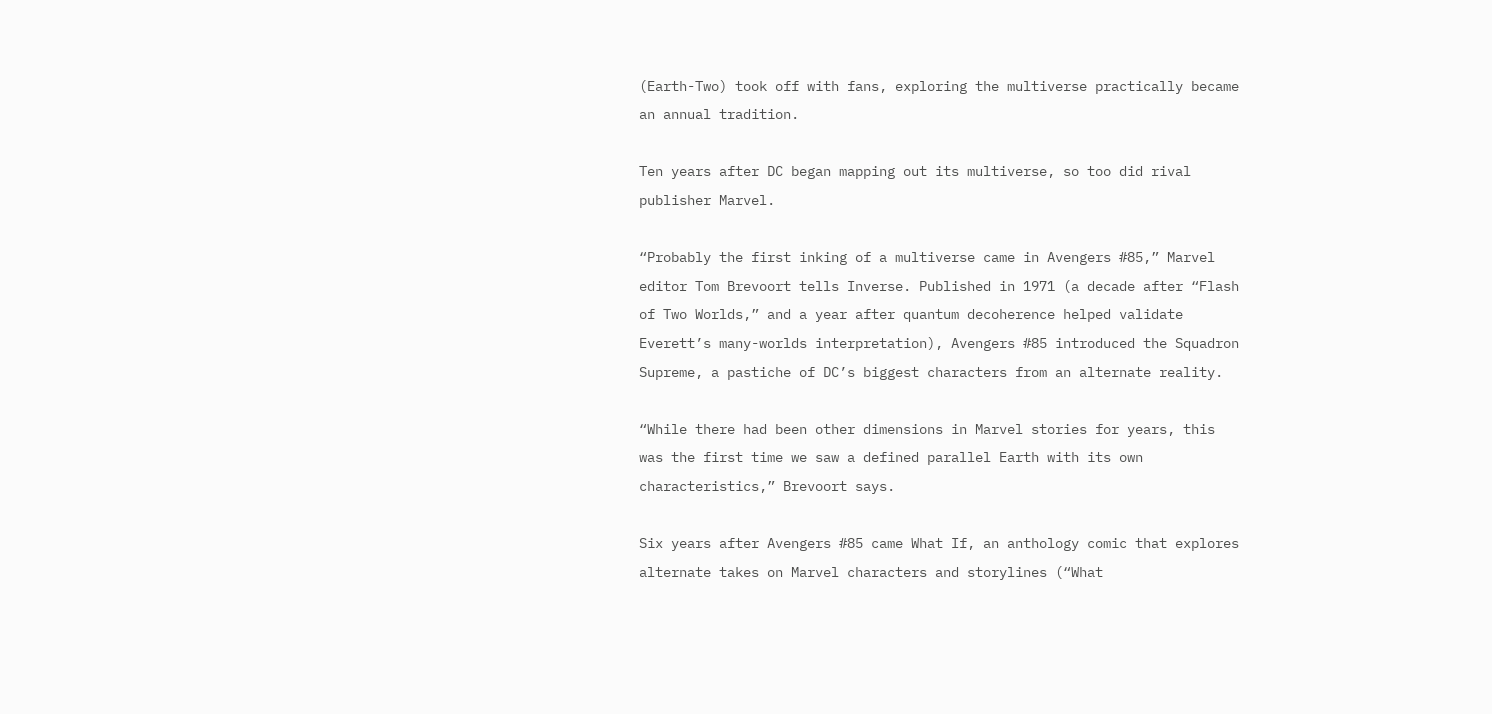(Earth-Two) took off with fans, exploring the multiverse practically became an annual tradition.

Ten years after DC began mapping out its multiverse, so too did rival publisher Marvel.

“Probably the first inking of a multiverse came in Avengers #85,” Marvel editor Tom Brevoort tells Inverse. Published in 1971 (a decade after “Flash of Two Worlds,” and a year after quantum decoherence helped validate Everett’s many-worlds interpretation), Avengers #85 introduced the Squadron Supreme, a pastiche of DC’s biggest characters from an alternate reality.

“While there had been other dimensions in Marvel stories for years, this was the first time we saw a defined parallel Earth with its own characteristics,” Brevoort says.

Six years after Avengers #85 came What If, an anthology comic that explores alternate takes on Marvel characters and storylines (“What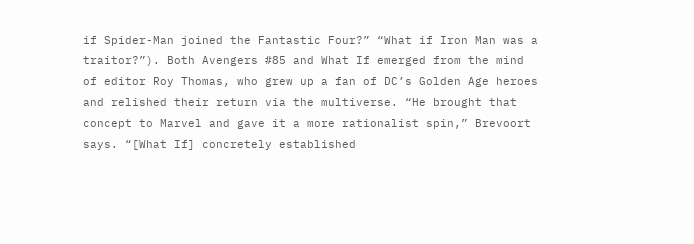if Spider-Man joined the Fantastic Four?” “What if Iron Man was a traitor?”). Both Avengers #85 and What If emerged from the mind of editor Roy Thomas, who grew up a fan of DC’s Golden Age heroes and relished their return via the multiverse. “He brought that concept to Marvel and gave it a more rationalist spin,” Brevoort says. “[What If] concretely established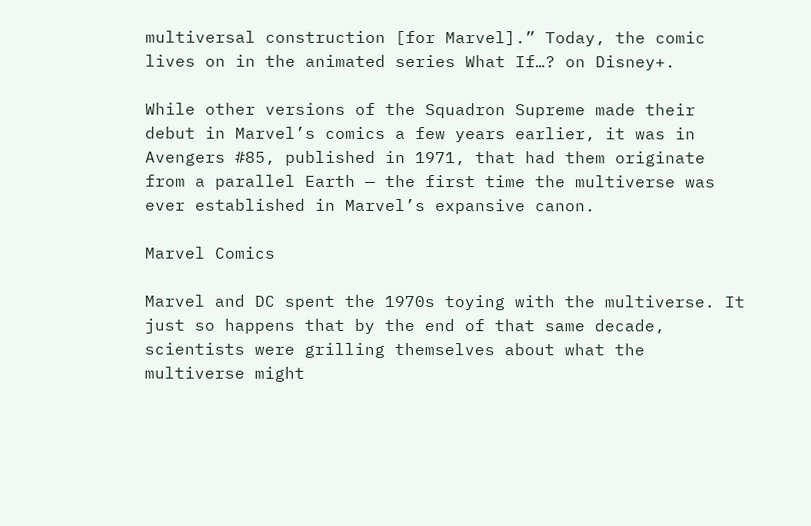multiversal construction [for Marvel].” Today, the comic lives on in the animated series What If…? on Disney+.

While other versions of the Squadron Supreme made their debut in Marvel’s comics a few years earlier, it was in Avengers #85, published in 1971, that had them originate from a parallel Earth — the first time the multiverse was ever established in Marvel’s expansive canon.

Marvel Comics

Marvel and DC spent the 1970s toying with the multiverse. It just so happens that by the end of that same decade, scientists were grilling themselves about what the multiverse might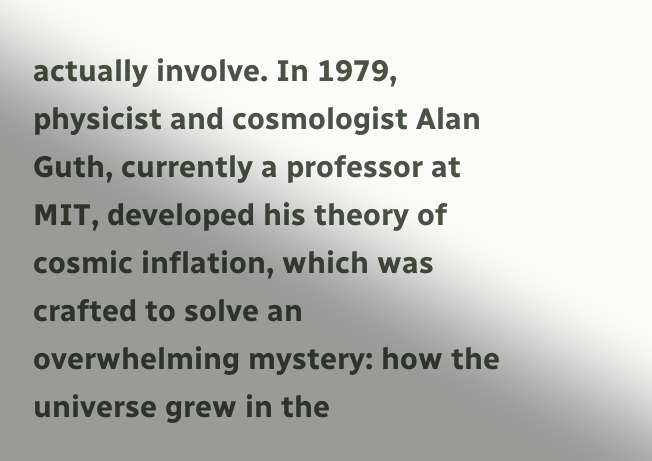actually involve. In 1979, physicist and cosmologist Alan Guth, currently a professor at MIT, developed his theory of cosmic inflation, which was crafted to solve an overwhelming mystery: how the universe grew in the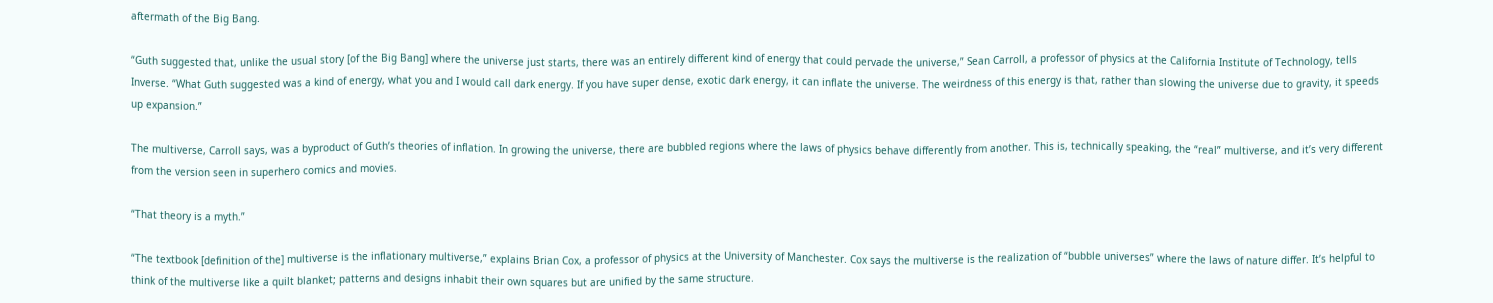aftermath of the Big Bang.

“Guth suggested that, unlike the usual story [of the Big Bang] where the universe just starts, there was an entirely different kind of energy that could pervade the universe,” Sean Carroll, a professor of physics at the California Institute of Technology, tells Inverse. “What Guth suggested was a kind of energy, what you and I would call dark energy. If you have super dense, exotic dark energy, it can inflate the universe. The weirdness of this energy is that, rather than slowing the universe due to gravity, it speeds up expansion.”

The multiverse, Carroll says, was a byproduct of Guth’s theories of inflation. In growing the universe, there are bubbled regions where the laws of physics behave differently from another. This is, technically speaking, the “real” multiverse, and it’s very different from the version seen in superhero comics and movies.

“That theory is a myth.”

“The textbook [definition of the] multiverse is the inflationary multiverse,” explains Brian Cox, a professor of physics at the University of Manchester. Cox says the multiverse is the realization of “bubble universes” where the laws of nature differ. It’s helpful to think of the multiverse like a quilt blanket; patterns and designs inhabit their own squares but are unified by the same structure.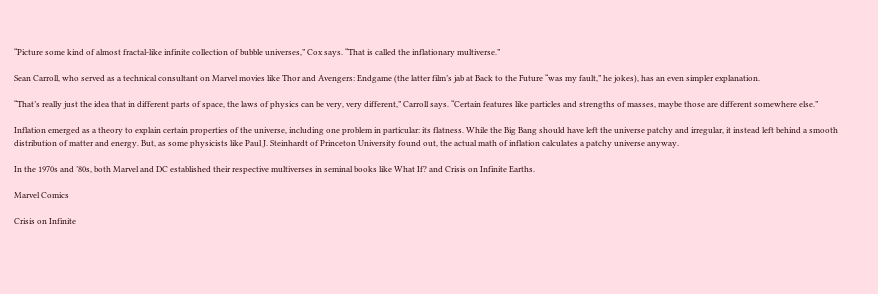“Picture some kind of almost fractal-like infinite collection of bubble universes,” Cox says. “That is called the inflationary multiverse.”

Sean Carroll, who served as a technical consultant on Marvel movies like Thor and Avengers: Endgame (the latter film’s jab at Back to the Future “was my fault,” he jokes), has an even simpler explanation.

“That’s really just the idea that in different parts of space, the laws of physics can be very, very different,” Carroll says. “Certain features like particles and strengths of masses, maybe those are different somewhere else.”

Inflation emerged as a theory to explain certain properties of the universe, including one problem in particular: its flatness. While the Big Bang should have left the universe patchy and irregular, it instead left behind a smooth distribution of matter and energy. But, as some physicists like Paul J. Steinhardt of Princeton University found out, the actual math of inflation calculates a patchy universe anyway.

In the 1970s and ’80s, both Marvel and DC established their respective multiverses in seminal books like What If? and Crisis on Infinite Earths.

Marvel Comics

Crisis on Infinite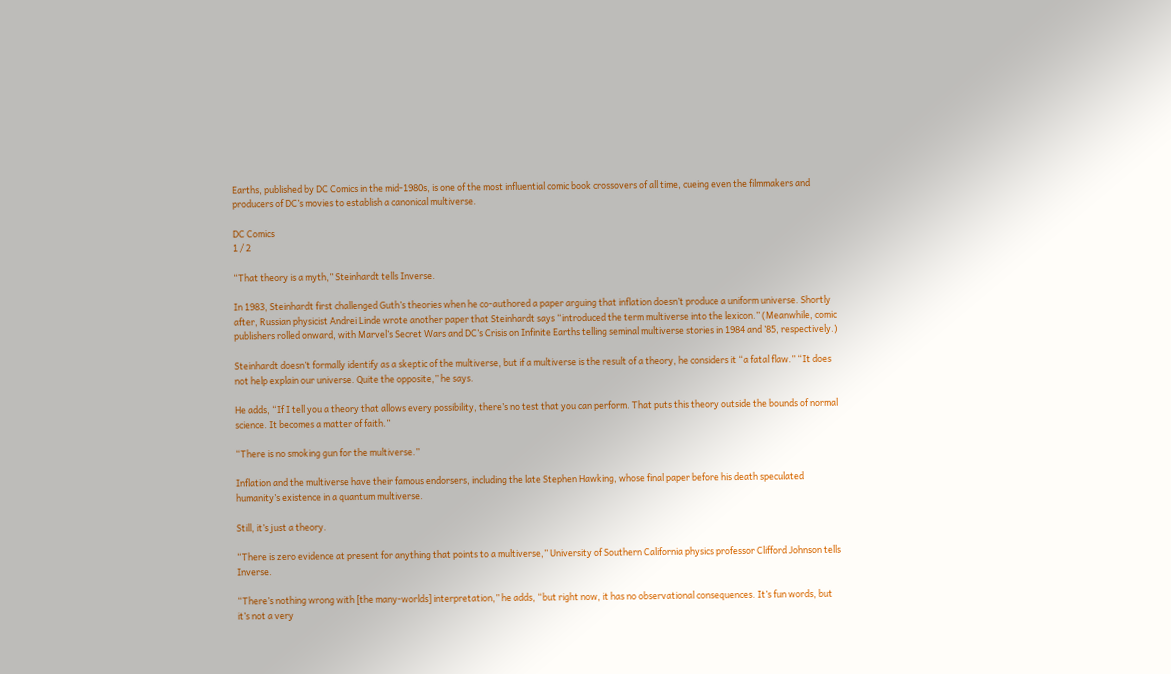Earths, published by DC Comics in the mid-1980s, is one of the most influential comic book crossovers of all time, cueing even the filmmakers and producers of DC’s movies to establish a canonical multiverse.

DC Comics
1 / 2

“That theory is a myth,” Steinhardt tells Inverse.

In 1983, Steinhardt first challenged Guth’s theories when he co-authored a paper arguing that inflation doesn’t produce a uniform universe. Shortly after, Russian physicist Andrei Linde wrote another paper that Steinhardt says “introduced the term multiverse into the lexicon.” (Meanwhile, comic publishers rolled onward, with Marvel’s Secret Wars and DC’s Crisis on Infinite Earths telling seminal multiverse stories in 1984 and ’85, respectively.)

Steinhardt doesn’t formally identify as a skeptic of the multiverse, but if a multiverse is the result of a theory, he considers it “a fatal flaw.” “It does not help explain our universe. Quite the opposite,” he says.

He adds, “If I tell you a theory that allows every possibility, there’s no test that you can perform. That puts this theory outside the bounds of normal science. It becomes a matter of faith.”

“There is no smoking gun for the multiverse.”

Inflation and the multiverse have their famous endorsers, including the late Stephen Hawking, whose final paper before his death speculated humanity’s existence in a quantum multiverse.

Still, it’s just a theory.

“There is zero evidence at present for anything that points to a multiverse,” University of Southern California physics professor Clifford Johnson tells Inverse.

“There’s nothing wrong with [the many-worlds] interpretation,” he adds, “but right now, it has no observational consequences. It’s fun words, but it’s not a very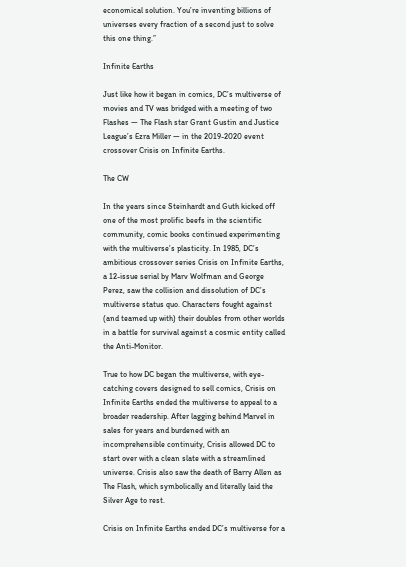economical solution. You’re inventing billions of universes every fraction of a second just to solve this one thing.”

Infinite Earths

Just like how it began in comics, DC’s multiverse of movies and TV was bridged with a meeting of two Flashes — The Flash star Grant Gustin and Justice League’s Ezra Miller — in the 2019-2020 event crossover Crisis on Infinite Earths.

The CW

In the years since Steinhardt and Guth kicked off one of the most prolific beefs in the scientific community, comic books continued experimenting with the multiverse’s plasticity. In 1985, DC’s ambitious crossover series Crisis on Infinite Earths, a 12-issue serial by Marv Wolfman and George Perez, saw the collision and dissolution of DC’s multiverse status quo. Characters fought against (and teamed up with) their doubles from other worlds in a battle for survival against a cosmic entity called the Anti-Monitor.

True to how DC began the multiverse, with eye-catching covers designed to sell comics, Crisis on Infinite Earths ended the multiverse to appeal to a broader readership. After lagging behind Marvel in sales for years and burdened with an incomprehensible continuity, Crisis allowed DC to start over with a clean slate with a streamlined universe. Crisis also saw the death of Barry Allen as The Flash, which symbolically and literally laid the Silver Age to rest.

Crisis on Infinite Earths ended DC’s multiverse for a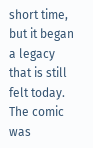short time, but it began a legacy that is still felt today. The comic was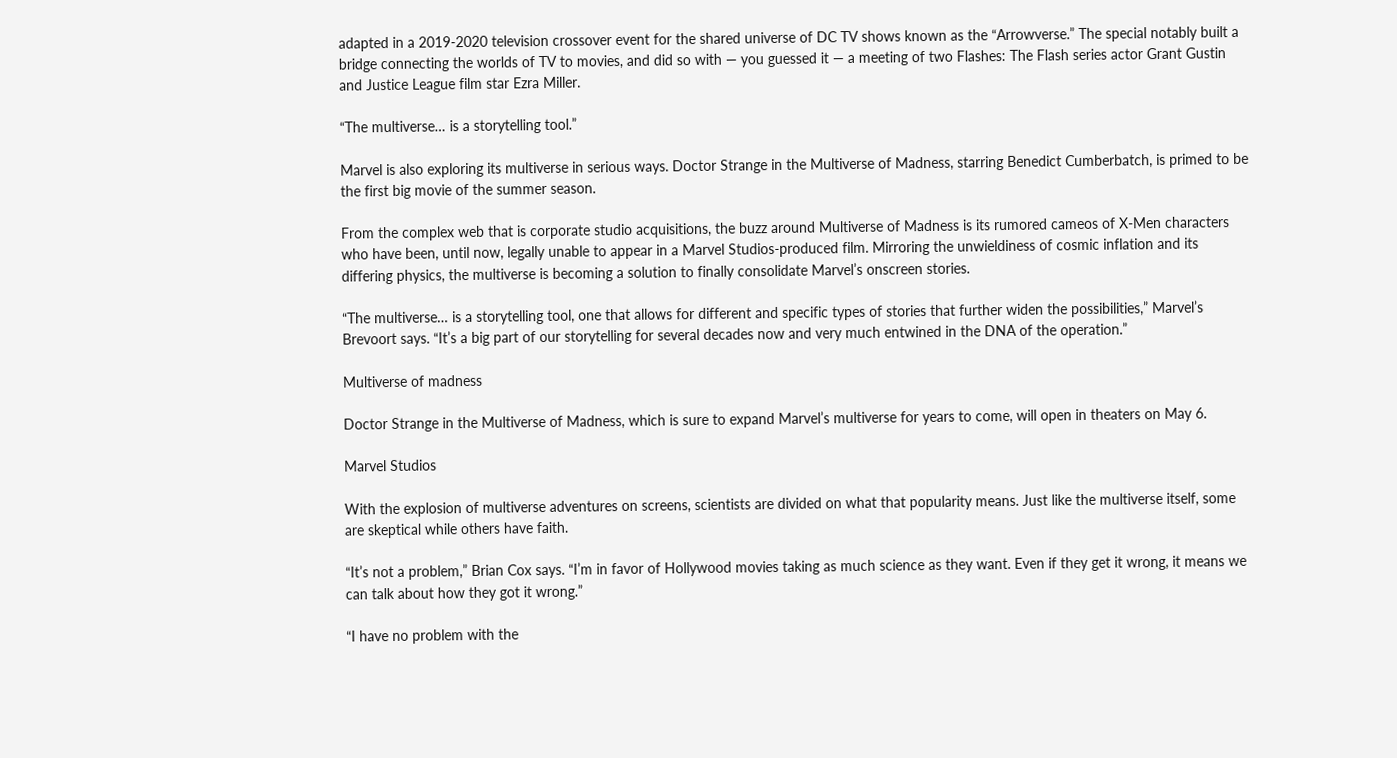adapted in a 2019-2020 television crossover event for the shared universe of DC TV shows known as the “Arrowverse.” The special notably built a bridge connecting the worlds of TV to movies, and did so with — you guessed it — a meeting of two Flashes: The Flash series actor Grant Gustin and Justice League film star Ezra Miller.

“The multiverse… is a storytelling tool.”

Marvel is also exploring its multiverse in serious ways. Doctor Strange in the Multiverse of Madness, starring Benedict Cumberbatch, is primed to be the first big movie of the summer season.

From the complex web that is corporate studio acquisitions, the buzz around Multiverse of Madness is its rumored cameos of X-Men characters who have been, until now, legally unable to appear in a Marvel Studios-produced film. Mirroring the unwieldiness of cosmic inflation and its differing physics, the multiverse is becoming a solution to finally consolidate Marvel’s onscreen stories.

“The multiverse… is a storytelling tool, one that allows for different and specific types of stories that further widen the possibilities,” Marvel’s Brevoort says. “It’s a big part of our storytelling for several decades now and very much entwined in the DNA of the operation.”

Multiverse of madness

Doctor Strange in the Multiverse of Madness, which is sure to expand Marvel’s multiverse for years to come, will open in theaters on May 6.

Marvel Studios

With the explosion of multiverse adventures on screens, scientists are divided on what that popularity means. Just like the multiverse itself, some are skeptical while others have faith.

“It’s not a problem,” Brian Cox says. “I’m in favor of Hollywood movies taking as much science as they want. Even if they get it wrong, it means we can talk about how they got it wrong.”

“I have no problem with the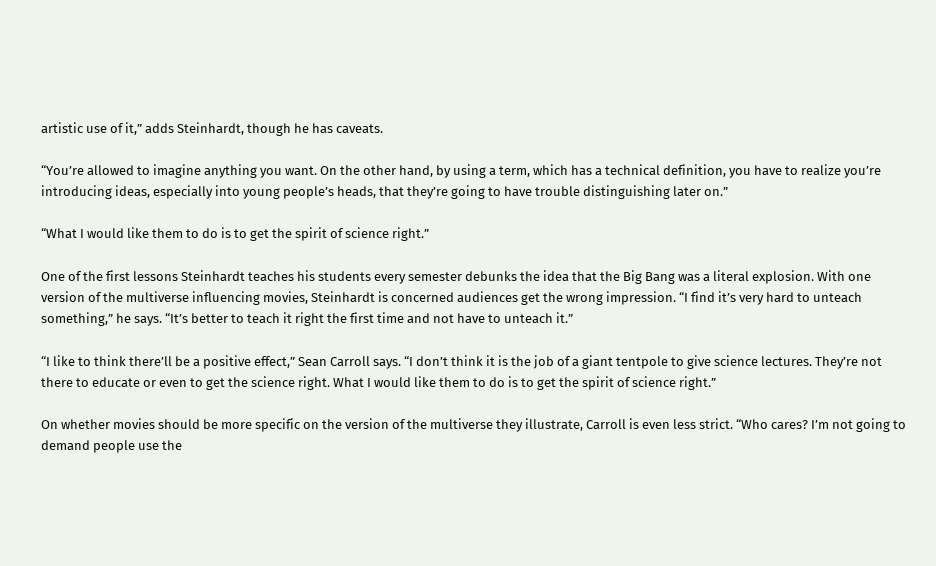artistic use of it,” adds Steinhardt, though he has caveats.

“You’re allowed to imagine anything you want. On the other hand, by using a term, which has a technical definition, you have to realize you’re introducing ideas, especially into young people’s heads, that they’re going to have trouble distinguishing later on.”

“What I would like them to do is to get the spirit of science right.”

One of the first lessons Steinhardt teaches his students every semester debunks the idea that the Big Bang was a literal explosion. With one version of the multiverse influencing movies, Steinhardt is concerned audiences get the wrong impression. “I find it’s very hard to unteach something,” he says. “It’s better to teach it right the first time and not have to unteach it.”

“I like to think there’ll be a positive effect,” Sean Carroll says. “I don’t think it is the job of a giant tentpole to give science lectures. They’re not there to educate or even to get the science right. What I would like them to do is to get the spirit of science right.”

On whether movies should be more specific on the version of the multiverse they illustrate, Carroll is even less strict. “Who cares? I’m not going to demand people use the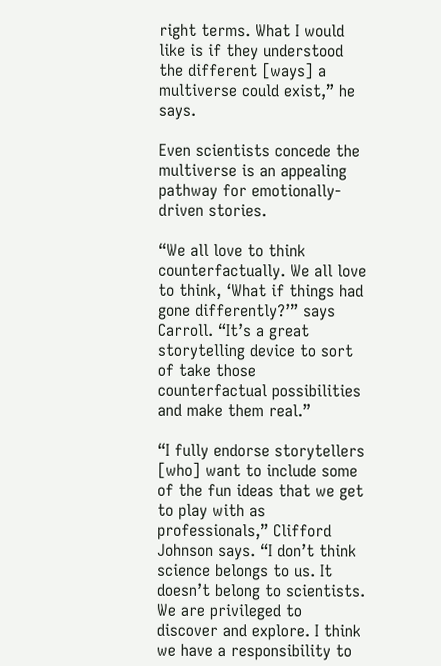right terms. What I would like is if they understood the different [ways] a multiverse could exist,” he says.

Even scientists concede the multiverse is an appealing pathway for emotionally-driven stories.

“We all love to think counterfactually. We all love to think, ‘What if things had gone differently?’” says Carroll. “It’s a great storytelling device to sort of take those counterfactual possibilities and make them real.”

“I fully endorse storytellers [who] want to include some of the fun ideas that we get to play with as professionals,” Clifford Johnson says. “I don’t think science belongs to us. It doesn’t belong to scientists. We are privileged to discover and explore. I think we have a responsibility to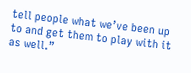tell people what we’ve been up to and get them to play with it as well.”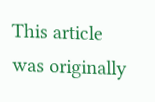This article was originally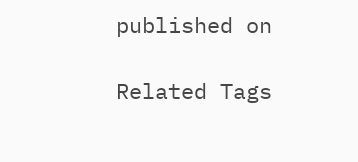published on

Related Tags